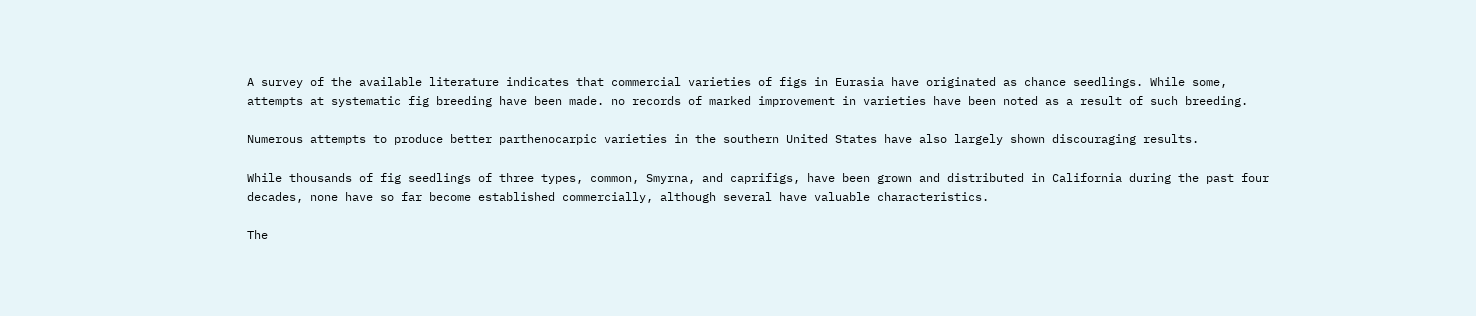A survey of the available literature indicates that commercial varieties of figs in Eurasia have originated as chance seedlings. While some, attempts at systematic fig breeding have been made. no records of marked improvement in varieties have been noted as a result of such breeding.

Numerous attempts to produce better parthenocarpic varieties in the southern United States have also largely shown discouraging results.

While thousands of fig seedlings of three types, common, Smyrna, and caprifigs, have been grown and distributed in California during the past four decades, none have so far become established commercially, although several have valuable characteristics.

The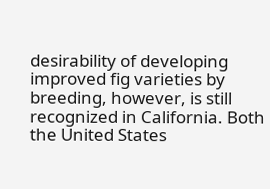desirability of developing improved fig varieties by breeding, however, is still recognized in California. Both the United States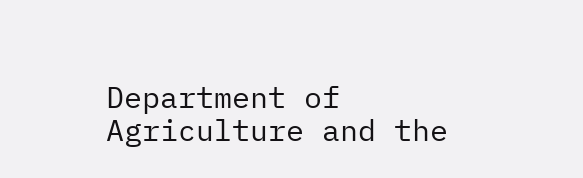Department of Agriculture and the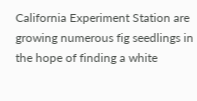California Experiment Station are growing numerous fig seedlings in the hope of finding a white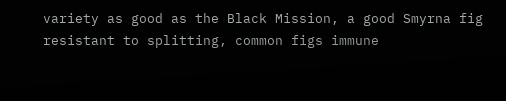variety as good as the Black Mission, a good Smyrna fig resistant to splitting, common figs immune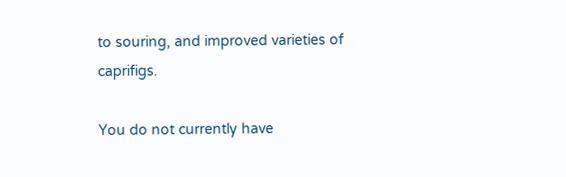to souring, and improved varieties of caprifigs.

You do not currently have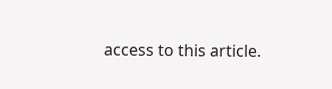access to this article.